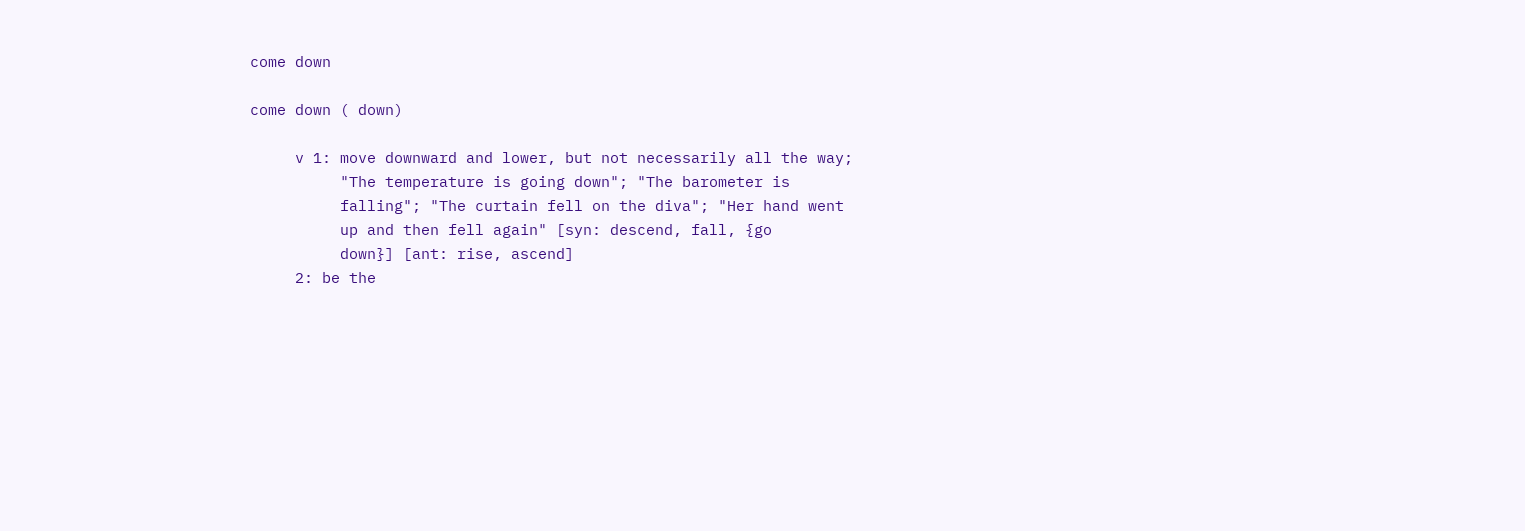come down

come down ( down)

     v 1: move downward and lower, but not necessarily all the way;
          "The temperature is going down"; "The barometer is
          falling"; "The curtain fell on the diva"; "Her hand went
          up and then fell again" [syn: descend, fall, {go
          down}] [ant: rise, ascend]
     2: be the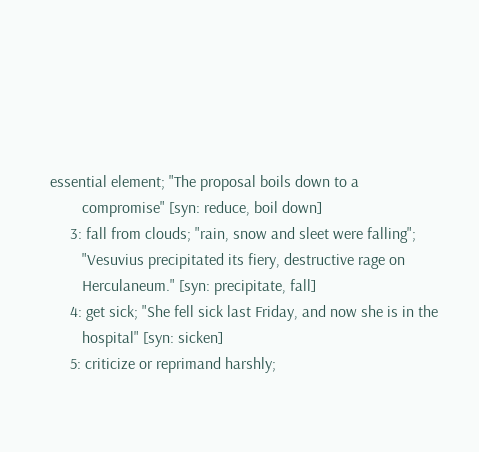essential element; "The proposal boils down to a
        compromise" [syn: reduce, boil down]
     3: fall from clouds; "rain, snow and sleet were falling";
        "Vesuvius precipitated its fiery, destructive rage on
        Herculaneum." [syn: precipitate, fall]
     4: get sick; "She fell sick last Friday, and now she is in the
        hospital" [syn: sicken]
     5: criticize or reprimand harshly;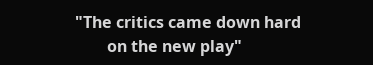"The critics came down hard
        on the new play"